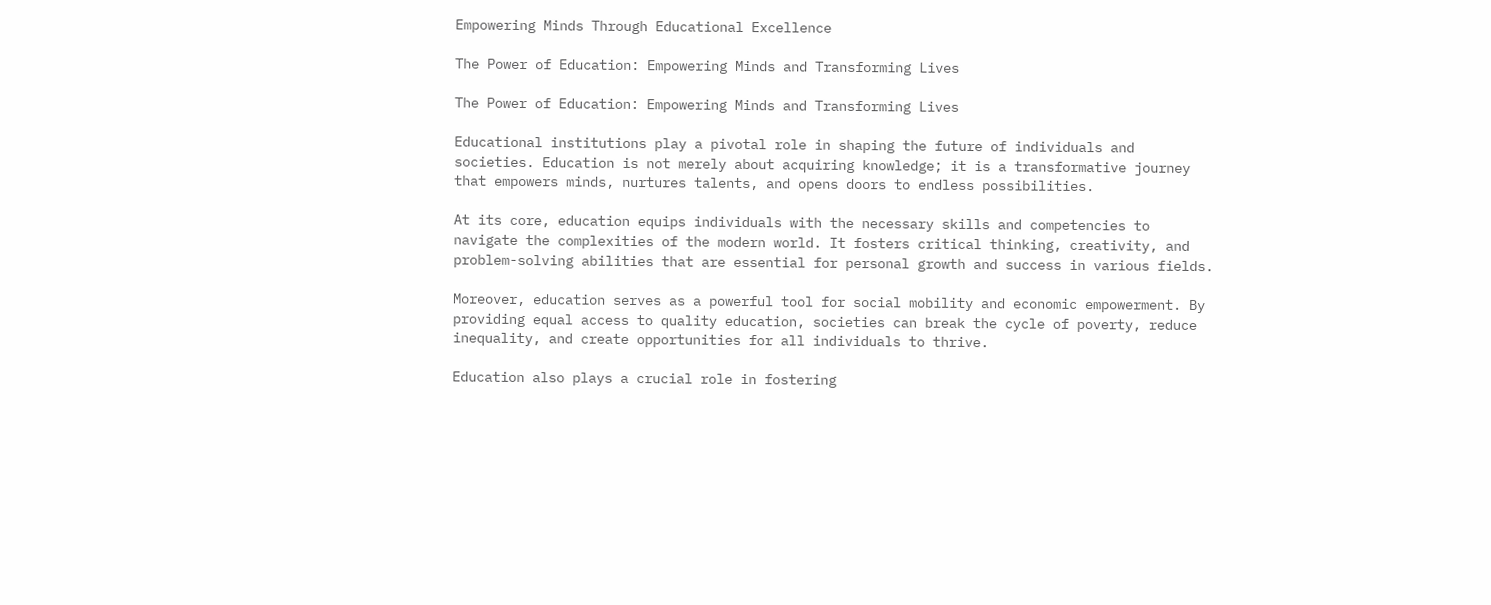Empowering Minds Through Educational Excellence

The Power of Education: Empowering Minds and Transforming Lives

The Power of Education: Empowering Minds and Transforming Lives

Educational institutions play a pivotal role in shaping the future of individuals and societies. Education is not merely about acquiring knowledge; it is a transformative journey that empowers minds, nurtures talents, and opens doors to endless possibilities.

At its core, education equips individuals with the necessary skills and competencies to navigate the complexities of the modern world. It fosters critical thinking, creativity, and problem-solving abilities that are essential for personal growth and success in various fields.

Moreover, education serves as a powerful tool for social mobility and economic empowerment. By providing equal access to quality education, societies can break the cycle of poverty, reduce inequality, and create opportunities for all individuals to thrive.

Education also plays a crucial role in fostering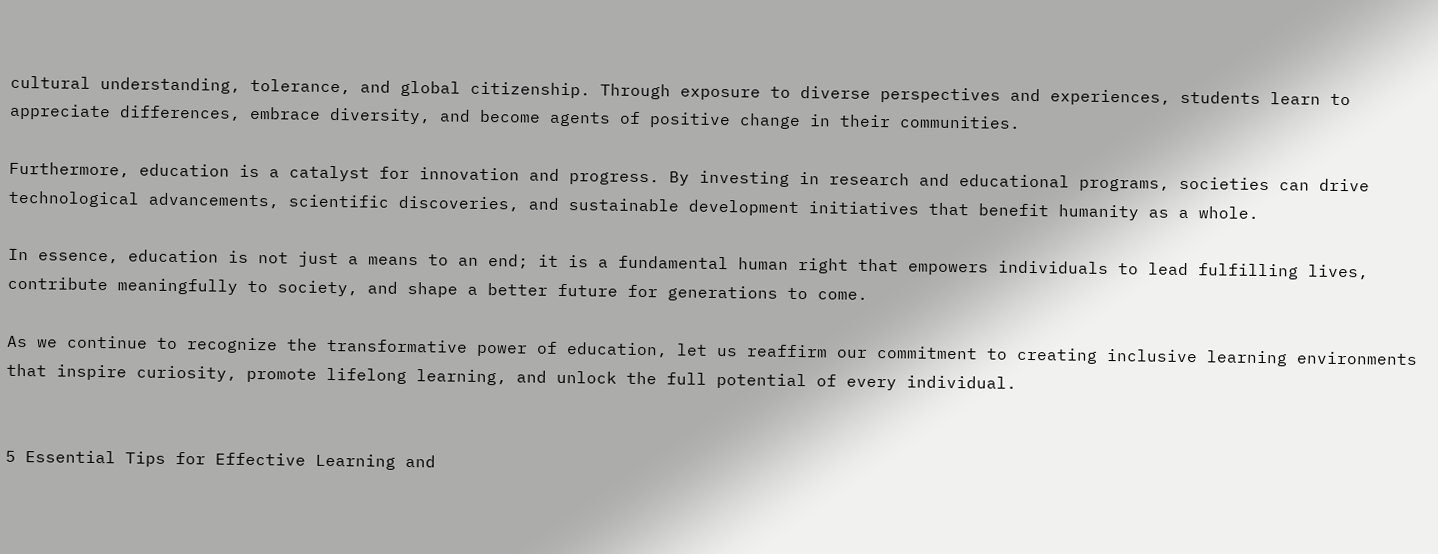cultural understanding, tolerance, and global citizenship. Through exposure to diverse perspectives and experiences, students learn to appreciate differences, embrace diversity, and become agents of positive change in their communities.

Furthermore, education is a catalyst for innovation and progress. By investing in research and educational programs, societies can drive technological advancements, scientific discoveries, and sustainable development initiatives that benefit humanity as a whole.

In essence, education is not just a means to an end; it is a fundamental human right that empowers individuals to lead fulfilling lives, contribute meaningfully to society, and shape a better future for generations to come.

As we continue to recognize the transformative power of education, let us reaffirm our commitment to creating inclusive learning environments that inspire curiosity, promote lifelong learning, and unlock the full potential of every individual.


5 Essential Tips for Effective Learning and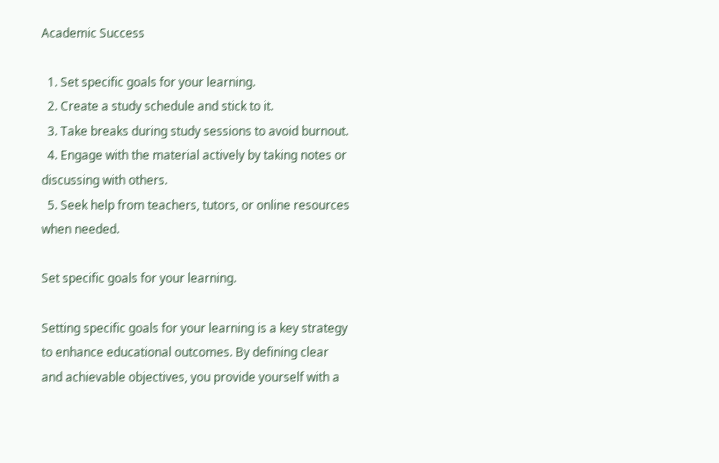Academic Success

  1. Set specific goals for your learning.
  2. Create a study schedule and stick to it.
  3. Take breaks during study sessions to avoid burnout.
  4. Engage with the material actively by taking notes or discussing with others.
  5. Seek help from teachers, tutors, or online resources when needed.

Set specific goals for your learning.

Setting specific goals for your learning is a key strategy to enhance educational outcomes. By defining clear and achievable objectives, you provide yourself with a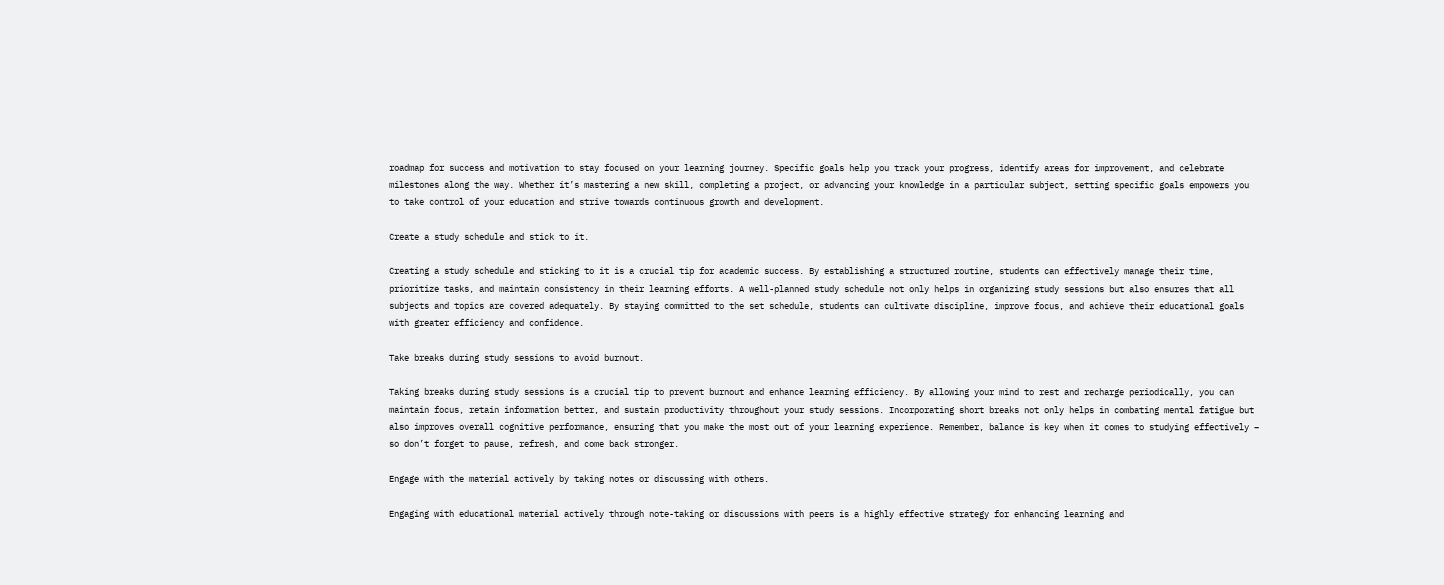roadmap for success and motivation to stay focused on your learning journey. Specific goals help you track your progress, identify areas for improvement, and celebrate milestones along the way. Whether it’s mastering a new skill, completing a project, or advancing your knowledge in a particular subject, setting specific goals empowers you to take control of your education and strive towards continuous growth and development.

Create a study schedule and stick to it.

Creating a study schedule and sticking to it is a crucial tip for academic success. By establishing a structured routine, students can effectively manage their time, prioritize tasks, and maintain consistency in their learning efforts. A well-planned study schedule not only helps in organizing study sessions but also ensures that all subjects and topics are covered adequately. By staying committed to the set schedule, students can cultivate discipline, improve focus, and achieve their educational goals with greater efficiency and confidence.

Take breaks during study sessions to avoid burnout.

Taking breaks during study sessions is a crucial tip to prevent burnout and enhance learning efficiency. By allowing your mind to rest and recharge periodically, you can maintain focus, retain information better, and sustain productivity throughout your study sessions. Incorporating short breaks not only helps in combating mental fatigue but also improves overall cognitive performance, ensuring that you make the most out of your learning experience. Remember, balance is key when it comes to studying effectively – so don’t forget to pause, refresh, and come back stronger.

Engage with the material actively by taking notes or discussing with others.

Engaging with educational material actively through note-taking or discussions with peers is a highly effective strategy for enhancing learning and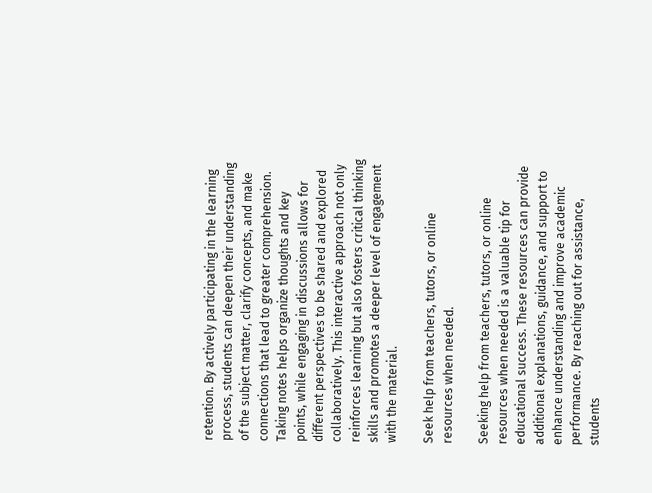retention. By actively participating in the learning process, students can deepen their understanding of the subject matter, clarify concepts, and make connections that lead to greater comprehension. Taking notes helps organize thoughts and key points, while engaging in discussions allows for different perspectives to be shared and explored collaboratively. This interactive approach not only reinforces learning but also fosters critical thinking skills and promotes a deeper level of engagement with the material.

Seek help from teachers, tutors, or online resources when needed.

Seeking help from teachers, tutors, or online resources when needed is a valuable tip for educational success. These resources can provide additional explanations, guidance, and support to enhance understanding and improve academic performance. By reaching out for assistance, students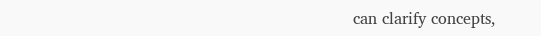can clarify concepts,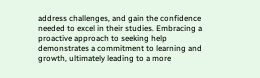address challenges, and gain the confidence needed to excel in their studies. Embracing a proactive approach to seeking help demonstrates a commitment to learning and growth, ultimately leading to a more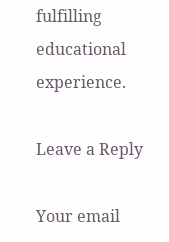fulfilling educational experience.

Leave a Reply

Your email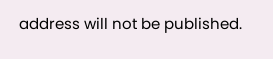address will not be published.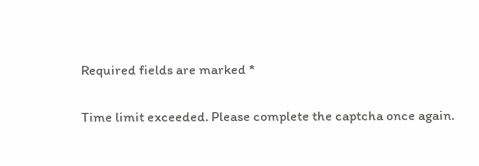Required fields are marked *

Time limit exceeded. Please complete the captcha once again.